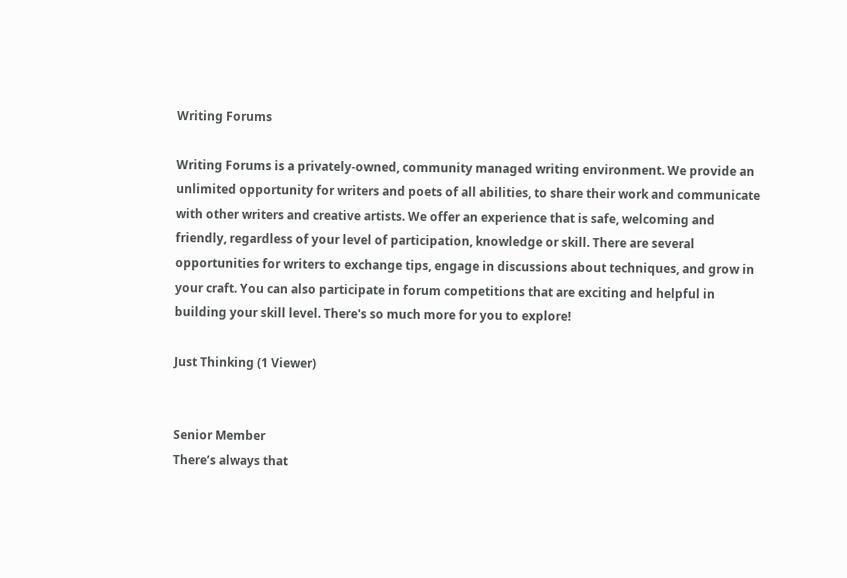Writing Forums

Writing Forums is a privately-owned, community managed writing environment. We provide an unlimited opportunity for writers and poets of all abilities, to share their work and communicate with other writers and creative artists. We offer an experience that is safe, welcoming and friendly, regardless of your level of participation, knowledge or skill. There are several opportunities for writers to exchange tips, engage in discussions about techniques, and grow in your craft. You can also participate in forum competitions that are exciting and helpful in building your skill level. There's so much more for you to explore!

Just Thinking (1 Viewer)


Senior Member
There’s always that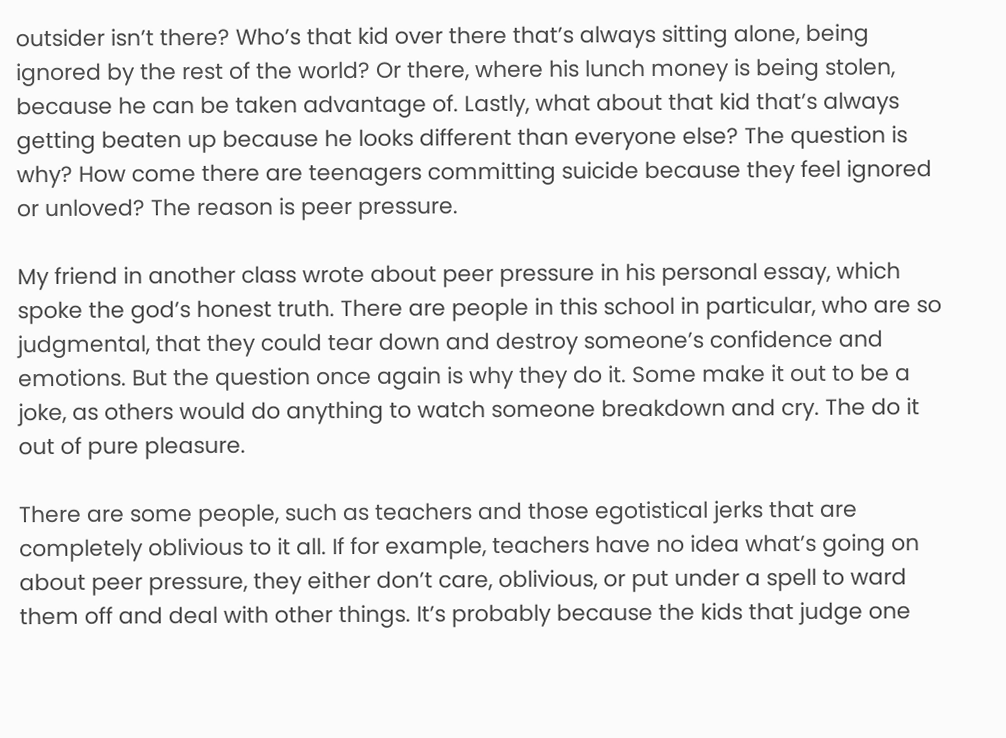outsider isn’t there? Who’s that kid over there that’s always sitting alone, being ignored by the rest of the world? Or there, where his lunch money is being stolen, because he can be taken advantage of. Lastly, what about that kid that’s always getting beaten up because he looks different than everyone else? The question is why? How come there are teenagers committing suicide because they feel ignored or unloved? The reason is peer pressure.

My friend in another class wrote about peer pressure in his personal essay, which spoke the god’s honest truth. There are people in this school in particular, who are so judgmental, that they could tear down and destroy someone’s confidence and emotions. But the question once again is why they do it. Some make it out to be a joke, as others would do anything to watch someone breakdown and cry. The do it out of pure pleasure.

There are some people, such as teachers and those egotistical jerks that are completely oblivious to it all. If for example, teachers have no idea what’s going on about peer pressure, they either don’t care, oblivious, or put under a spell to ward them off and deal with other things. It’s probably because the kids that judge one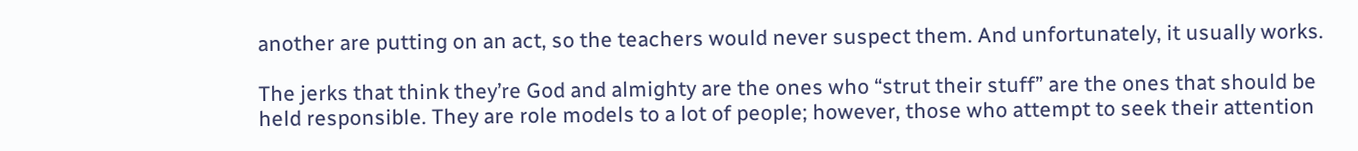another are putting on an act, so the teachers would never suspect them. And unfortunately, it usually works.

The jerks that think they’re God and almighty are the ones who “strut their stuff” are the ones that should be held responsible. They are role models to a lot of people; however, those who attempt to seek their attention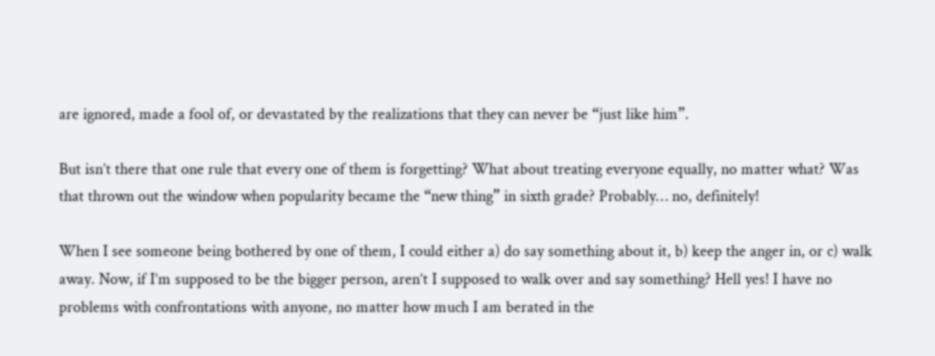are ignored, made a fool of, or devastated by the realizations that they can never be “just like him”.

But isn’t there that one rule that every one of them is forgetting? What about treating everyone equally, no matter what? Was that thrown out the window when popularity became the “new thing” in sixth grade? Probably… no, definitely!

When I see someone being bothered by one of them, I could either a) do say something about it, b) keep the anger in, or c) walk away. Now, if I’m supposed to be the bigger person, aren’t I supposed to walk over and say something? Hell yes! I have no problems with confrontations with anyone, no matter how much I am berated in the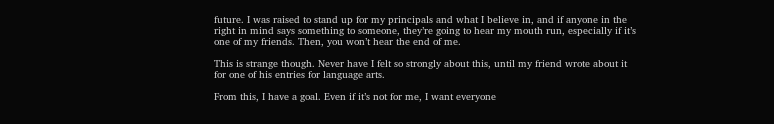future. I was raised to stand up for my principals and what I believe in, and if anyone in the right in mind says something to someone, they’re going to hear my mouth run, especially if it’s one of my friends. Then, you won’t hear the end of me.

This is strange though. Never have I felt so strongly about this, until my friend wrote about it for one of his entries for language arts.

From this, I have a goal. Even if it’s not for me, I want everyone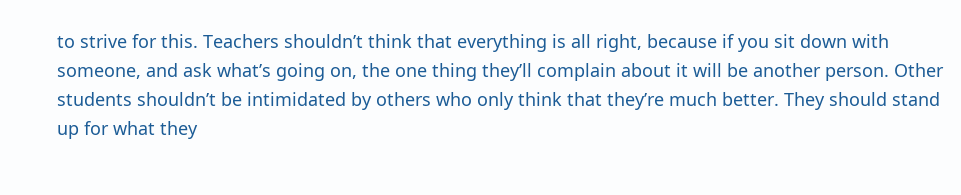to strive for this. Teachers shouldn’t think that everything is all right, because if you sit down with someone, and ask what’s going on, the one thing they’ll complain about it will be another person. Other students shouldn’t be intimidated by others who only think that they’re much better. They should stand up for what they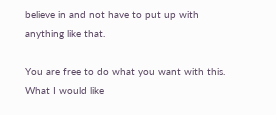believe in and not have to put up with anything like that.

You are free to do what you want with this. What I would like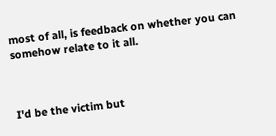most of all, is feedback on whether you can somehow relate to it all.



I'd be the victim but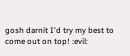gosh darnit I'd try my best to come out on top! :evil: